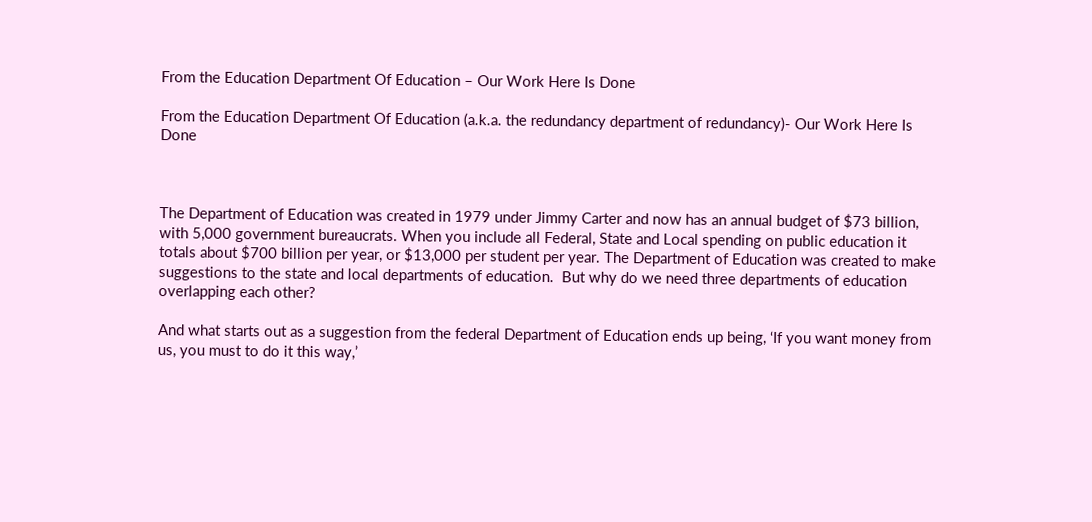From the Education Department Of Education – Our Work Here Is Done

From the Education Department Of Education (a.k.a. the redundancy department of redundancy)- Our Work Here Is Done



The Department of Education was created in 1979 under Jimmy Carter and now has an annual budget of $73 billion, with 5,000 government bureaucrats. When you include all Federal, State and Local spending on public education it totals about $700 billion per year, or $13,000 per student per year. The Department of Education was created to make suggestions to the state and local departments of education.  But why do we need three departments of education overlapping each other?

And what starts out as a suggestion from the federal Department of Education ends up being, ‘If you want money from us, you must to do it this way,’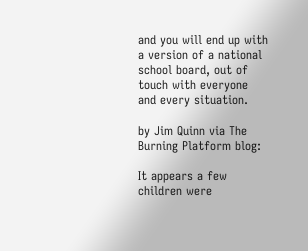and you will end up with a version of a national school board, out of touch with everyone and every situation.

by Jim Quinn via The Burning Platform blog:

It appears a few children were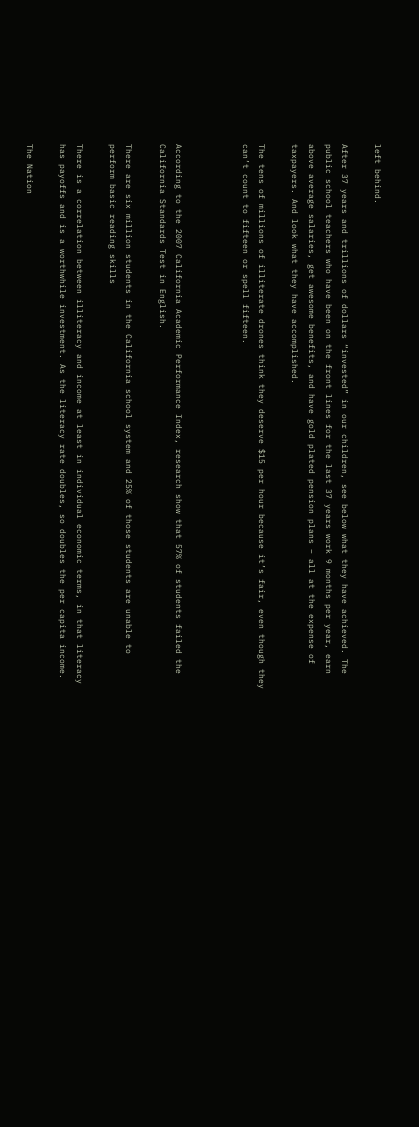left behind.

After 37 years and trillions of dollars “invested” in our children, see below what they have achieved. The public school teachers who have been on the front lines for the last 37 years work 9 months per year, earn above average salaries, get awesome benefits, and have gold plated pension plans – all at the expense of taxpayers. And look what they have accomplished.

The tens of millions of illiterate drones think they deserve $15 per hour because it’s fair, even though they can’t count to fifteen or spell fifteen.



According to the 2007 California Academic Performance Index, research show that 57% of students failed the California Standards Test in English.

There are six million students in the California school system and 25% of those students are unable to perform basic reading skills

There is a correlation between illiteracy and income at least in individual economic terms, in that literacy has payoffs and is a worthwhile investment. As the literacy rate doubles, so doubles the per capita income.

The Nation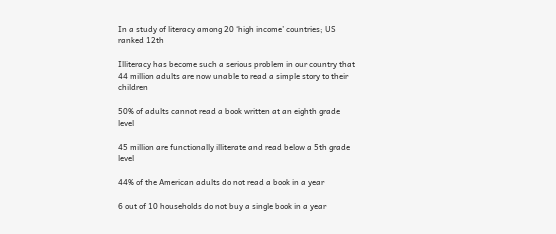In a study of literacy among 20 ‘high income’ countries; US ranked 12th

Illiteracy has become such a serious problem in our country that 44 million adults are now unable to read a simple story to their children

50% of adults cannot read a book written at an eighth grade level

45 million are functionally illiterate and read below a 5th grade level

44% of the American adults do not read a book in a year

6 out of 10 households do not buy a single book in a year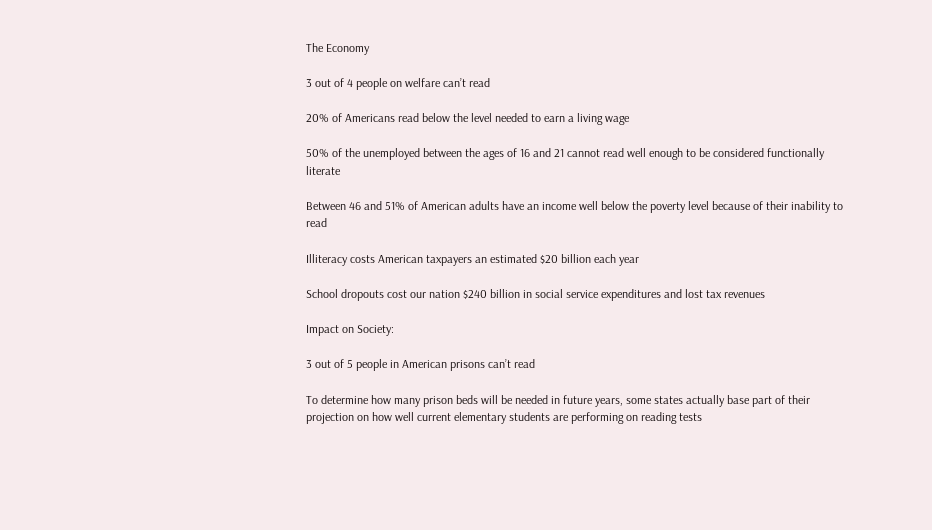The Economy

3 out of 4 people on welfare can’t read

20% of Americans read below the level needed to earn a living wage

50% of the unemployed between the ages of 16 and 21 cannot read well enough to be considered functionally literate

Between 46 and 51% of American adults have an income well below the poverty level because of their inability to read

Illiteracy costs American taxpayers an estimated $20 billion each year

School dropouts cost our nation $240 billion in social service expenditures and lost tax revenues

Impact on Society:

3 out of 5 people in American prisons can’t read

To determine how many prison beds will be needed in future years, some states actually base part of their projection on how well current elementary students are performing on reading tests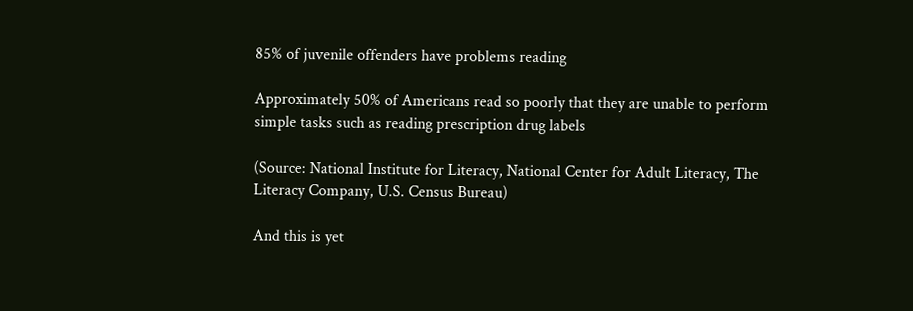85% of juvenile offenders have problems reading

Approximately 50% of Americans read so poorly that they are unable to perform simple tasks such as reading prescription drug labels

(Source: National Institute for Literacy, National Center for Adult Literacy, The Literacy Company, U.S. Census Bureau)

And this is yet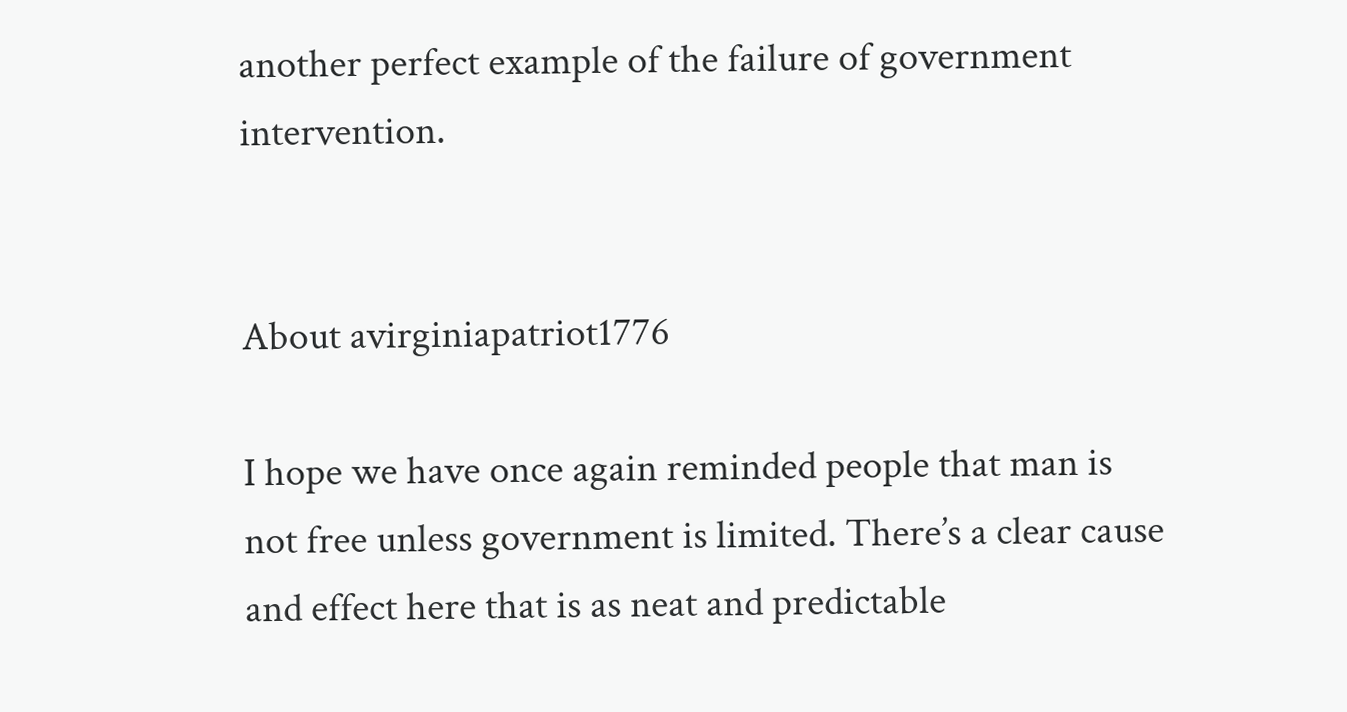another perfect example of the failure of government intervention.


About avirginiapatriot1776

I hope we have once again reminded people that man is not free unless government is limited. There’s a clear cause and effect here that is as neat and predictable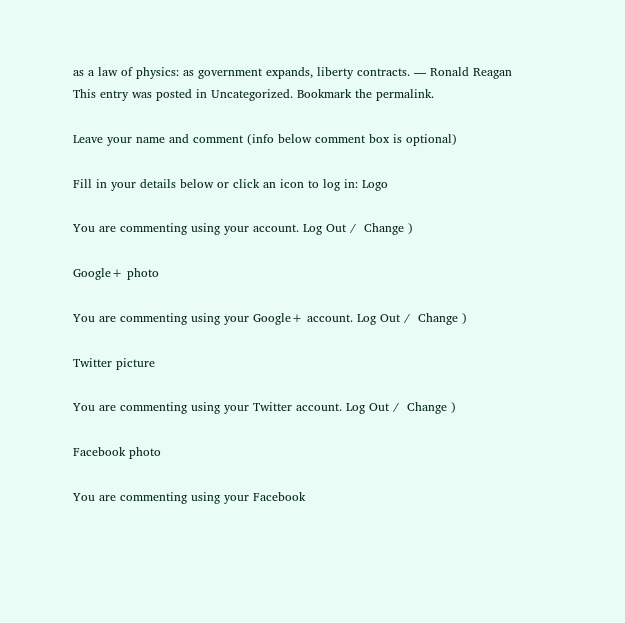as a law of physics: as government expands, liberty contracts. — Ronald Reagan
This entry was posted in Uncategorized. Bookmark the permalink.

Leave your name and comment (info below comment box is optional)

Fill in your details below or click an icon to log in: Logo

You are commenting using your account. Log Out /  Change )

Google+ photo

You are commenting using your Google+ account. Log Out /  Change )

Twitter picture

You are commenting using your Twitter account. Log Out /  Change )

Facebook photo

You are commenting using your Facebook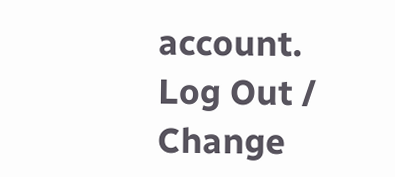account. Log Out /  Change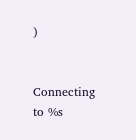)


Connecting to %s